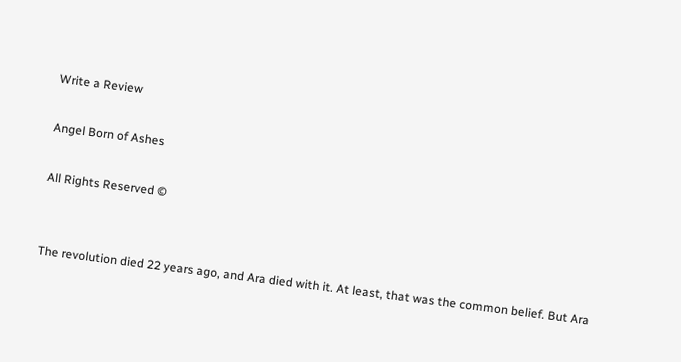Write a Review

Angel Born of Ashes

All Rights Reserved ©


The revolution died 22 years ago, and Ara died with it. At least, that was the common belief. But Ara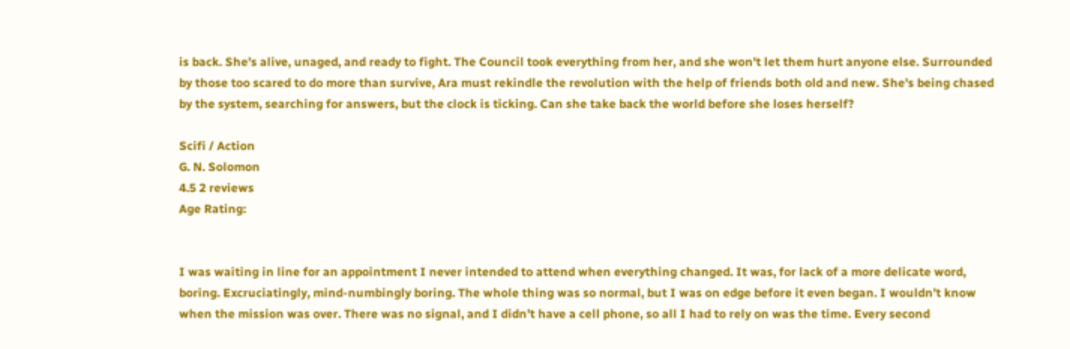is back. She's alive, unaged, and ready to fight. The Council took everything from her, and she won't let them hurt anyone else. Surrounded by those too scared to do more than survive, Ara must rekindle the revolution with the help of friends both old and new. She's being chased by the system, searching for answers, but the clock is ticking. Can she take back the world before she loses herself?

Scifi / Action
G. N. Solomon
4.5 2 reviews
Age Rating:


I was waiting in line for an appointment I never intended to attend when everything changed. It was, for lack of a more delicate word, boring. Excruciatingly, mind-numbingly boring. The whole thing was so normal, but I was on edge before it even began. I wouldn’t know when the mission was over. There was no signal, and I didn’t have a cell phone, so all I had to rely on was the time. Every second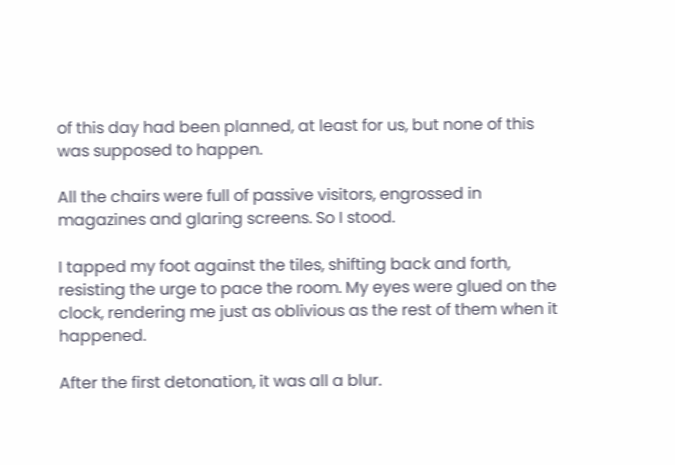of this day had been planned, at least for us, but none of this was supposed to happen.

All the chairs were full of passive visitors, engrossed in magazines and glaring screens. So I stood.

I tapped my foot against the tiles, shifting back and forth, resisting the urge to pace the room. My eyes were glued on the clock, rendering me just as oblivious as the rest of them when it happened.

After the first detonation, it was all a blur.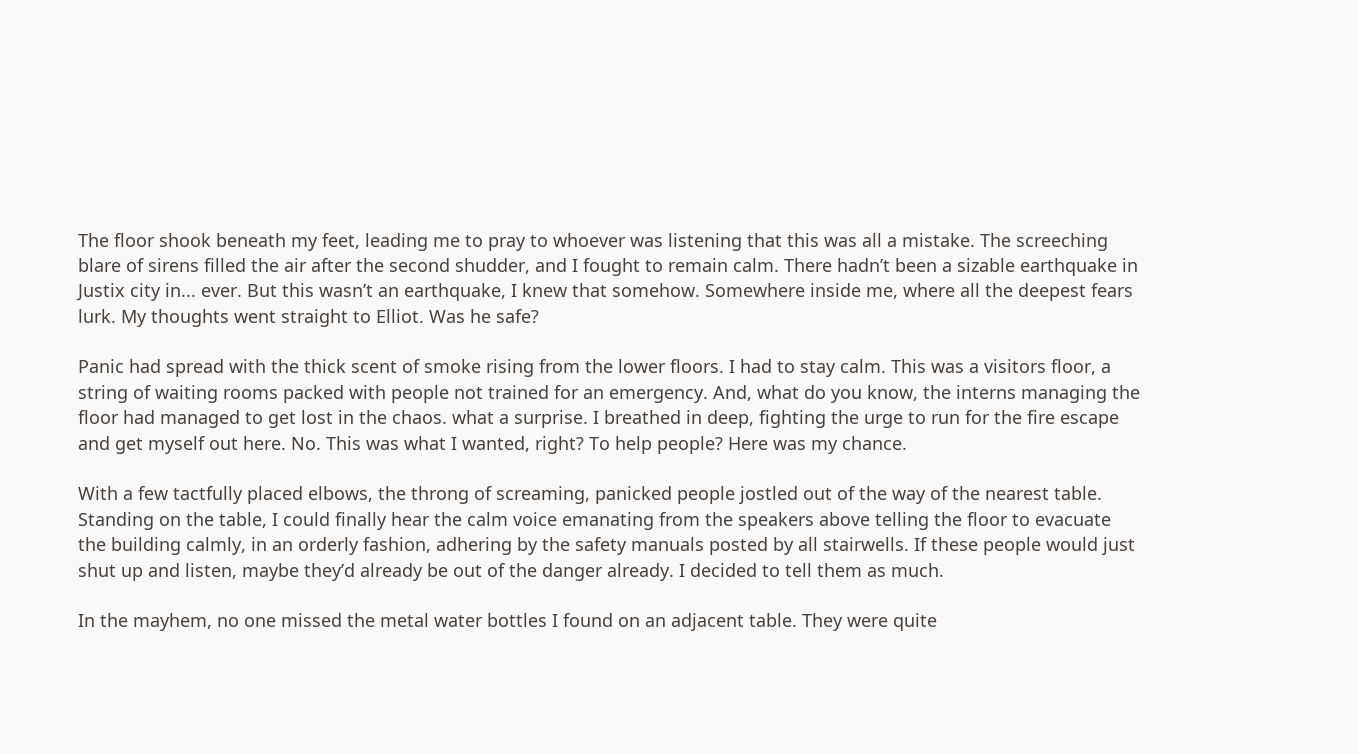The floor shook beneath my feet, leading me to pray to whoever was listening that this was all a mistake. The screeching blare of sirens filled the air after the second shudder, and I fought to remain calm. There hadn’t been a sizable earthquake in Justix city in... ever. But this wasn’t an earthquake, I knew that somehow. Somewhere inside me, where all the deepest fears lurk. My thoughts went straight to Elliot. Was he safe?

Panic had spread with the thick scent of smoke rising from the lower floors. I had to stay calm. This was a visitors floor, a string of waiting rooms packed with people not trained for an emergency. And, what do you know, the interns managing the floor had managed to get lost in the chaos. what a surprise. I breathed in deep, fighting the urge to run for the fire escape and get myself out here. No. This was what I wanted, right? To help people? Here was my chance.

With a few tactfully placed elbows, the throng of screaming, panicked people jostled out of the way of the nearest table. Standing on the table, I could finally hear the calm voice emanating from the speakers above telling the floor to evacuate the building calmly, in an orderly fashion, adhering by the safety manuals posted by all stairwells. If these people would just shut up and listen, maybe they’d already be out of the danger already. I decided to tell them as much.

In the mayhem, no one missed the metal water bottles I found on an adjacent table. They were quite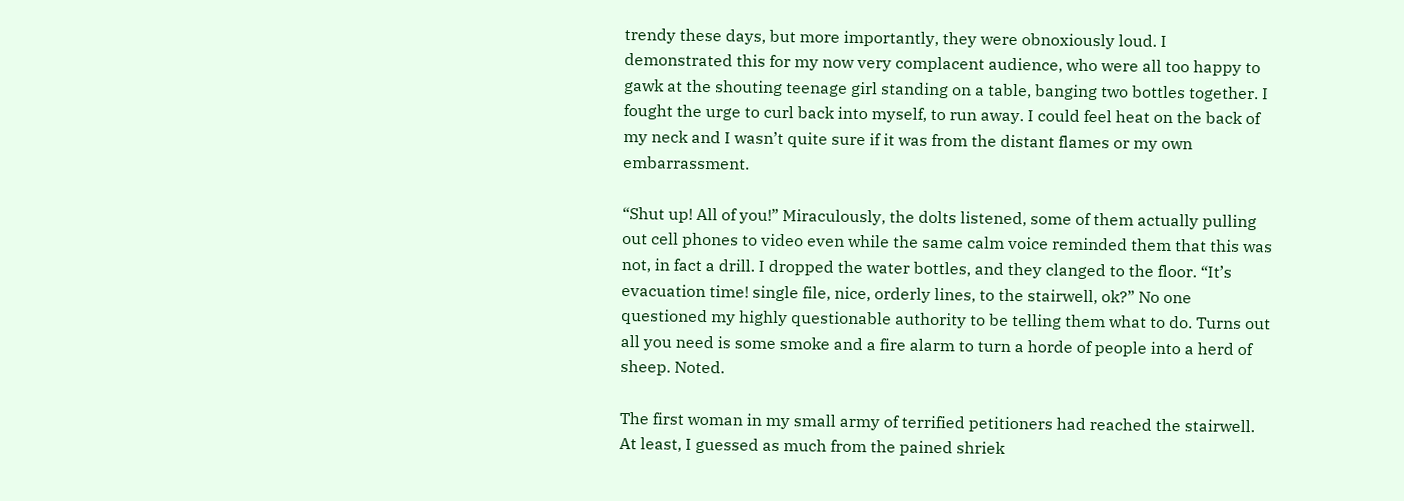trendy these days, but more importantly, they were obnoxiously loud. I demonstrated this for my now very complacent audience, who were all too happy to gawk at the shouting teenage girl standing on a table, banging two bottles together. I fought the urge to curl back into myself, to run away. I could feel heat on the back of my neck and I wasn’t quite sure if it was from the distant flames or my own embarrassment.

“Shut up! All of you!” Miraculously, the dolts listened, some of them actually pulling out cell phones to video even while the same calm voice reminded them that this was not, in fact a drill. I dropped the water bottles, and they clanged to the floor. “It’s evacuation time! single file, nice, orderly lines, to the stairwell, ok?” No one questioned my highly questionable authority to be telling them what to do. Turns out all you need is some smoke and a fire alarm to turn a horde of people into a herd of sheep. Noted.

The first woman in my small army of terrified petitioners had reached the stairwell. At least, I guessed as much from the pained shriek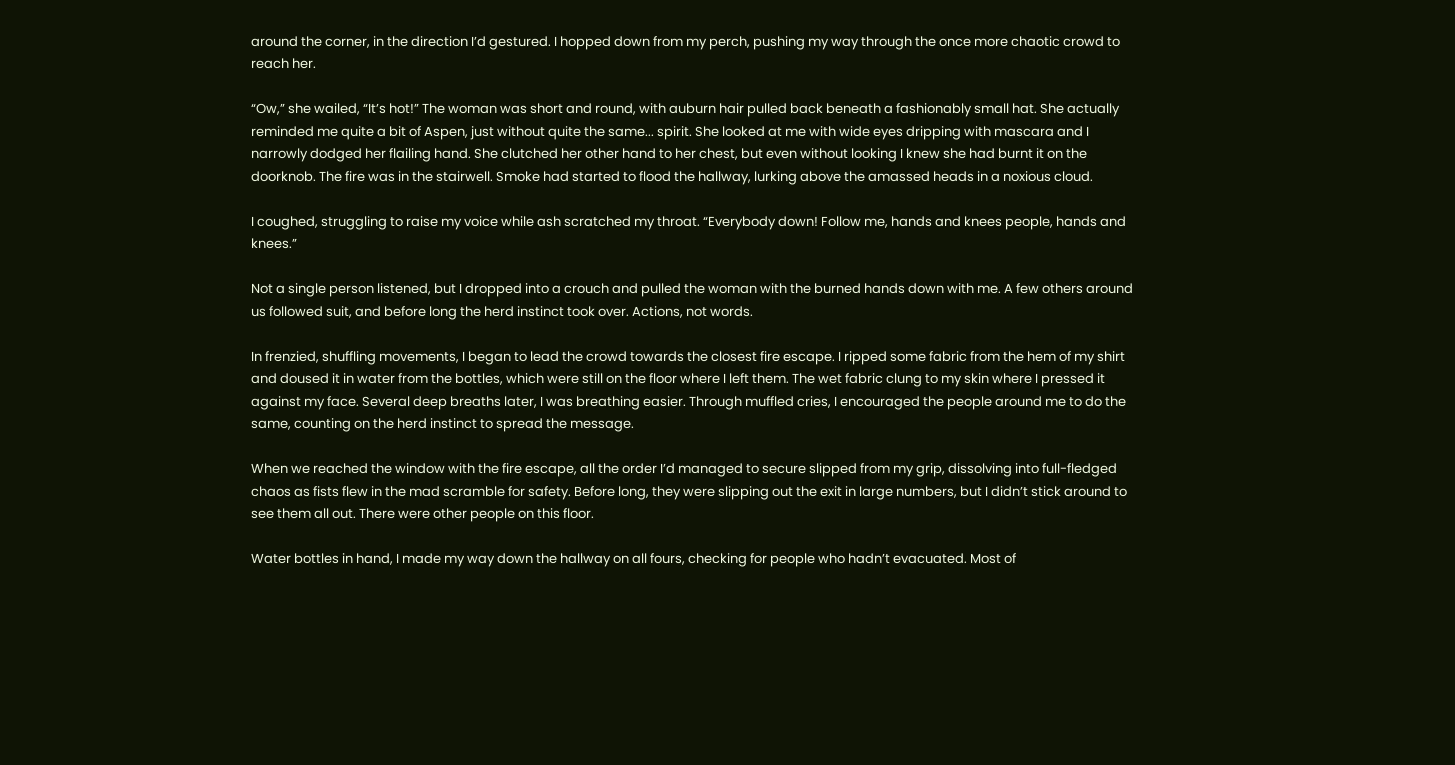around the corner, in the direction I’d gestured. I hopped down from my perch, pushing my way through the once more chaotic crowd to reach her.

“Ow,” she wailed, “It’s hot!” The woman was short and round, with auburn hair pulled back beneath a fashionably small hat. She actually reminded me quite a bit of Aspen, just without quite the same... spirit. She looked at me with wide eyes dripping with mascara and I narrowly dodged her flailing hand. She clutched her other hand to her chest, but even without looking I knew she had burnt it on the doorknob. The fire was in the stairwell. Smoke had started to flood the hallway, lurking above the amassed heads in a noxious cloud.

I coughed, struggling to raise my voice while ash scratched my throat. “Everybody down! Follow me, hands and knees people, hands and knees.”

Not a single person listened, but I dropped into a crouch and pulled the woman with the burned hands down with me. A few others around us followed suit, and before long the herd instinct took over. Actions, not words.

In frenzied, shuffling movements, I began to lead the crowd towards the closest fire escape. I ripped some fabric from the hem of my shirt and doused it in water from the bottles, which were still on the floor where I left them. The wet fabric clung to my skin where I pressed it against my face. Several deep breaths later, I was breathing easier. Through muffled cries, I encouraged the people around me to do the same, counting on the herd instinct to spread the message.

When we reached the window with the fire escape, all the order I’d managed to secure slipped from my grip, dissolving into full-fledged chaos as fists flew in the mad scramble for safety. Before long, they were slipping out the exit in large numbers, but I didn’t stick around to see them all out. There were other people on this floor.

Water bottles in hand, I made my way down the hallway on all fours, checking for people who hadn’t evacuated. Most of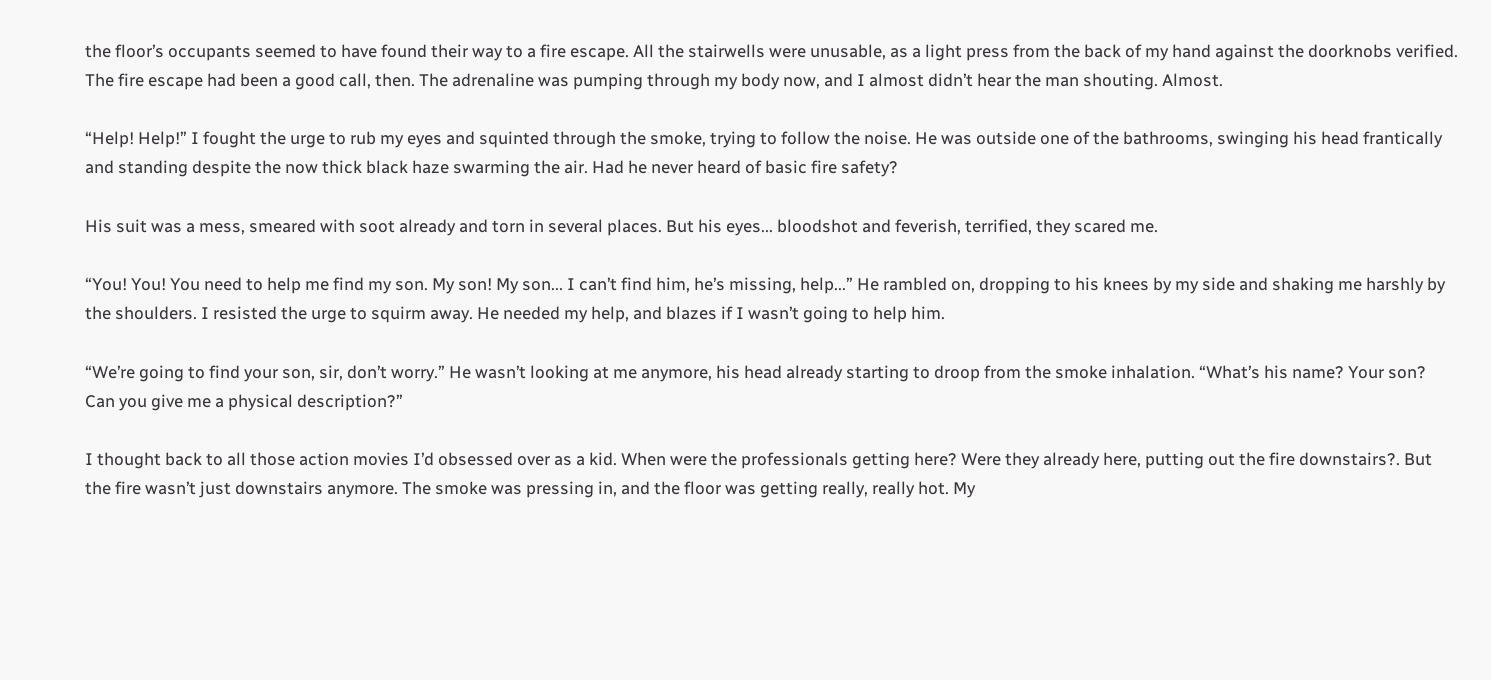the floor’s occupants seemed to have found their way to a fire escape. All the stairwells were unusable, as a light press from the back of my hand against the doorknobs verified. The fire escape had been a good call, then. The adrenaline was pumping through my body now, and I almost didn’t hear the man shouting. Almost.

“Help! Help!” I fought the urge to rub my eyes and squinted through the smoke, trying to follow the noise. He was outside one of the bathrooms, swinging his head frantically and standing despite the now thick black haze swarming the air. Had he never heard of basic fire safety?

His suit was a mess, smeared with soot already and torn in several places. But his eyes... bloodshot and feverish, terrified, they scared me.

“You! You! You need to help me find my son. My son! My son... I can’t find him, he’s missing, help...” He rambled on, dropping to his knees by my side and shaking me harshly by the shoulders. I resisted the urge to squirm away. He needed my help, and blazes if I wasn’t going to help him.

“We’re going to find your son, sir, don’t worry.” He wasn’t looking at me anymore, his head already starting to droop from the smoke inhalation. “What’s his name? Your son? Can you give me a physical description?”

I thought back to all those action movies I’d obsessed over as a kid. When were the professionals getting here? Were they already here, putting out the fire downstairs?. But the fire wasn’t just downstairs anymore. The smoke was pressing in, and the floor was getting really, really hot. My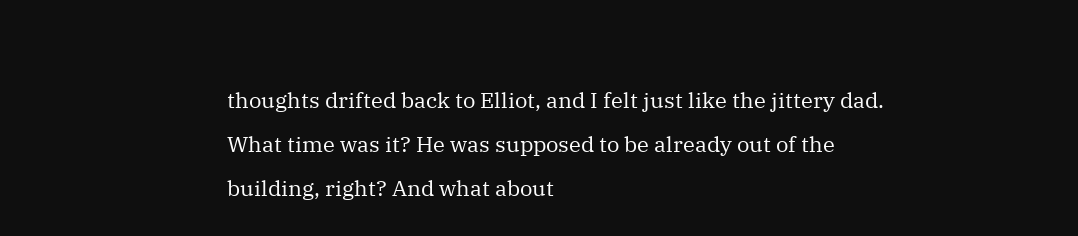thoughts drifted back to Elliot, and I felt just like the jittery dad. What time was it? He was supposed to be already out of the building, right? And what about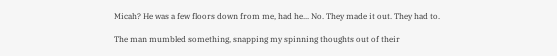Micah? He was a few floors down from me, had he... No. They made it out. They had to.

The man mumbled something, snapping my spinning thoughts out of their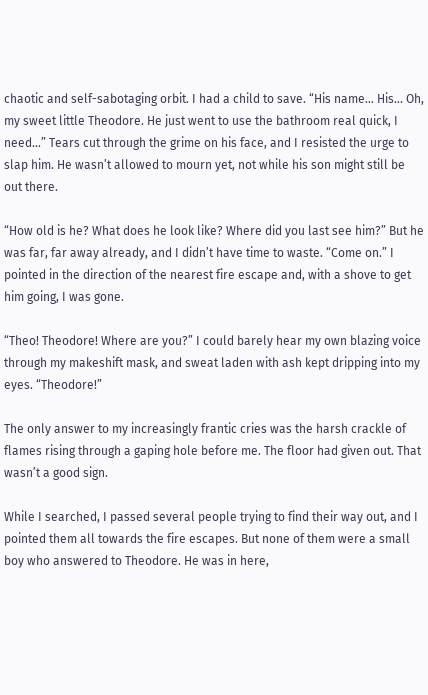chaotic and self-sabotaging orbit. I had a child to save. “His name... His... Oh, my sweet little Theodore. He just went to use the bathroom real quick, I need...” Tears cut through the grime on his face, and I resisted the urge to slap him. He wasn’t allowed to mourn yet, not while his son might still be out there.

“How old is he? What does he look like? Where did you last see him?” But he was far, far away already, and I didn’t have time to waste. “Come on.” I pointed in the direction of the nearest fire escape and, with a shove to get him going, I was gone.

“Theo! Theodore! Where are you?” I could barely hear my own blazing voice through my makeshift mask, and sweat laden with ash kept dripping into my eyes. “Theodore!”

The only answer to my increasingly frantic cries was the harsh crackle of flames rising through a gaping hole before me. The floor had given out. That wasn’t a good sign.

While I searched, I passed several people trying to find their way out, and I pointed them all towards the fire escapes. But none of them were a small boy who answered to Theodore. He was in here,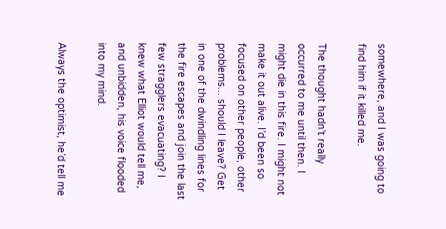somewhere, and I was going to find him if it killed me.

The thought hadn’t really occurred to me until then. I might die in this fire. I might not make it out alive. I’d been so focused on other people, other problems... should I leave? Get in one of the dwindling lines for the fire escapes and join the last few stragglers evacuating? I knew what Elliot would tell me, and unbidden, his voice flooded into my mind.

Always the optimist, he’d tell me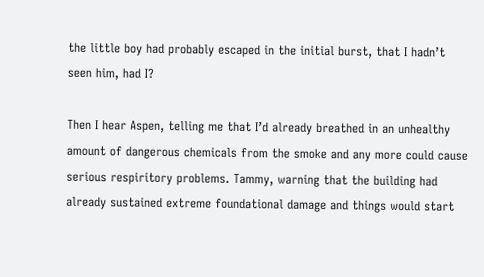the little boy had probably escaped in the initial burst, that I hadn’t seen him, had I?

Then I hear Aspen, telling me that I’d already breathed in an unhealthy amount of dangerous chemicals from the smoke and any more could cause serious respiritory problems. Tammy, warning that the building had already sustained extreme foundational damage and things would start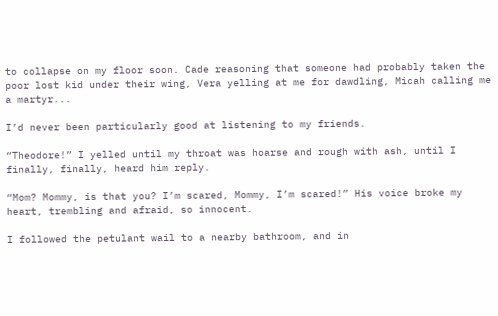to collapse on my floor soon. Cade reasoning that someone had probably taken the poor lost kid under their wing, Vera yelling at me for dawdling, Micah calling me a martyr...

I’d never been particularly good at listening to my friends.

“Theodore!” I yelled until my throat was hoarse and rough with ash, until I finally, finally, heard him reply.

“Mom? Mommy, is that you? I’m scared, Mommy, I’m scared!” His voice broke my heart, trembling and afraid, so innocent.

I followed the petulant wail to a nearby bathroom, and in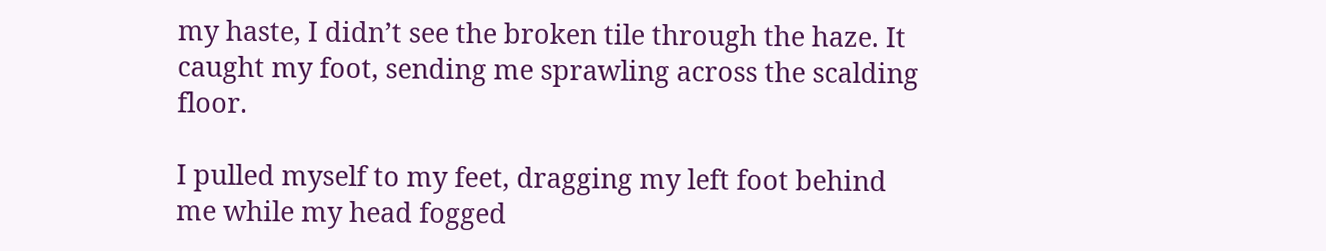my haste, I didn’t see the broken tile through the haze. It caught my foot, sending me sprawling across the scalding floor.

I pulled myself to my feet, dragging my left foot behind me while my head fogged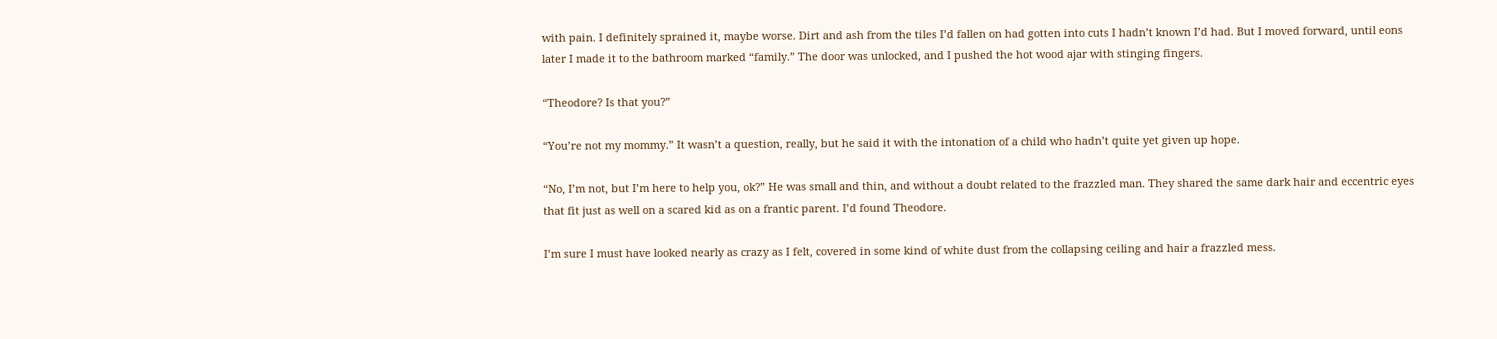with pain. I definitely sprained it, maybe worse. Dirt and ash from the tiles I’d fallen on had gotten into cuts I hadn’t known I’d had. But I moved forward, until eons later I made it to the bathroom marked “family.” The door was unlocked, and I pushed the hot wood ajar with stinging fingers.

“Theodore? Is that you?”

“You’re not my mommy.” It wasn’t a question, really, but he said it with the intonation of a child who hadn’t quite yet given up hope.

“No, I’m not, but I’m here to help you, ok?” He was small and thin, and without a doubt related to the frazzled man. They shared the same dark hair and eccentric eyes that fit just as well on a scared kid as on a frantic parent. I’d found Theodore.

I’m sure I must have looked nearly as crazy as I felt, covered in some kind of white dust from the collapsing ceiling and hair a frazzled mess.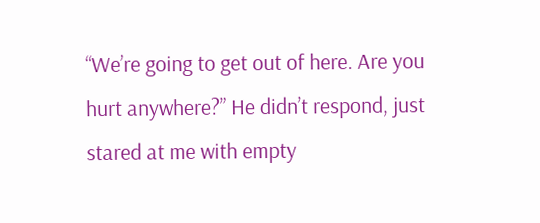“We’re going to get out of here. Are you hurt anywhere?” He didn’t respond, just stared at me with empty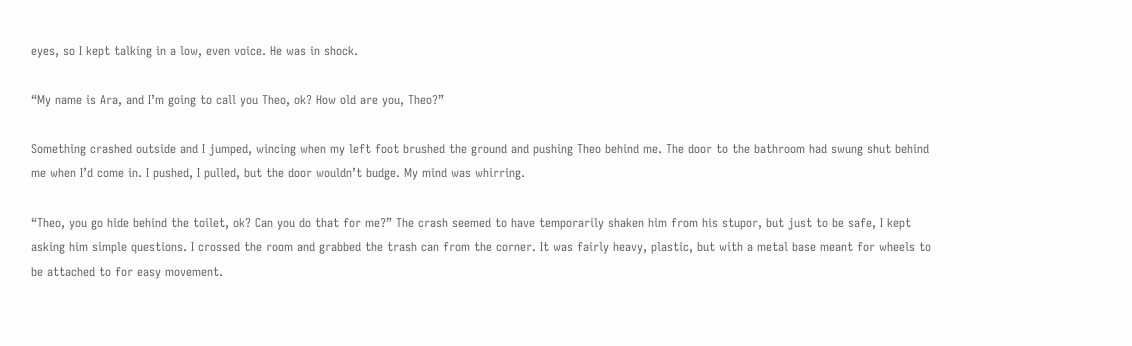eyes, so I kept talking in a low, even voice. He was in shock.

“My name is Ara, and I’m going to call you Theo, ok? How old are you, Theo?”

Something crashed outside and I jumped, wincing when my left foot brushed the ground and pushing Theo behind me. The door to the bathroom had swung shut behind me when I’d come in. I pushed, I pulled, but the door wouldn’t budge. My mind was whirring.

“Theo, you go hide behind the toilet, ok? Can you do that for me?” The crash seemed to have temporarily shaken him from his stupor, but just to be safe, I kept asking him simple questions. I crossed the room and grabbed the trash can from the corner. It was fairly heavy, plastic, but with a metal base meant for wheels to be attached to for easy movement.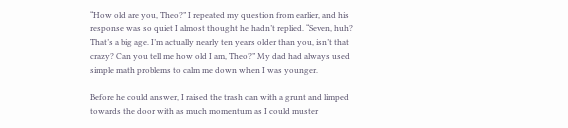“How old are you, Theo?” I repeated my question from earlier, and his response was so quiet I almost thought he hadn’t replied. “Seven, huh? That’s a big age. I’m actually nearly ten years older than you, isn’t that crazy? Can you tell me how old I am, Theo?” My dad had always used simple math problems to calm me down when I was younger.

Before he could answer, I raised the trash can with a grunt and limped towards the door with as much momentum as I could muster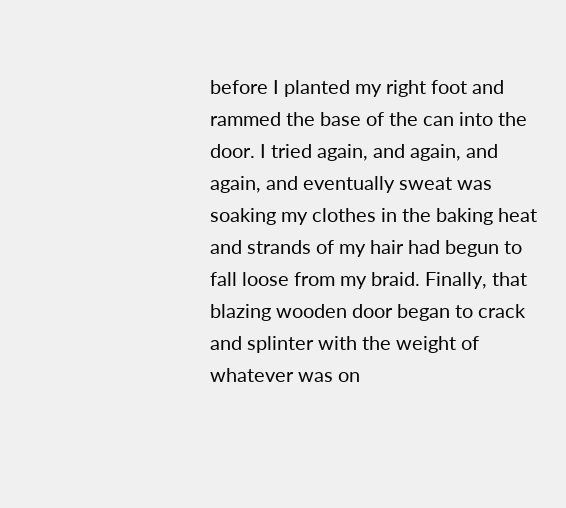before I planted my right foot and rammed the base of the can into the door. I tried again, and again, and again, and eventually sweat was soaking my clothes in the baking heat and strands of my hair had begun to fall loose from my braid. Finally, that blazing wooden door began to crack and splinter with the weight of whatever was on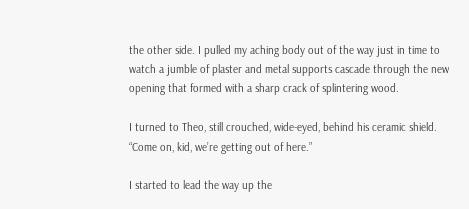the other side. I pulled my aching body out of the way just in time to watch a jumble of plaster and metal supports cascade through the new opening that formed with a sharp crack of splintering wood.

I turned to Theo, still crouched, wide-eyed, behind his ceramic shield. “Come on, kid, we’re getting out of here.”

I started to lead the way up the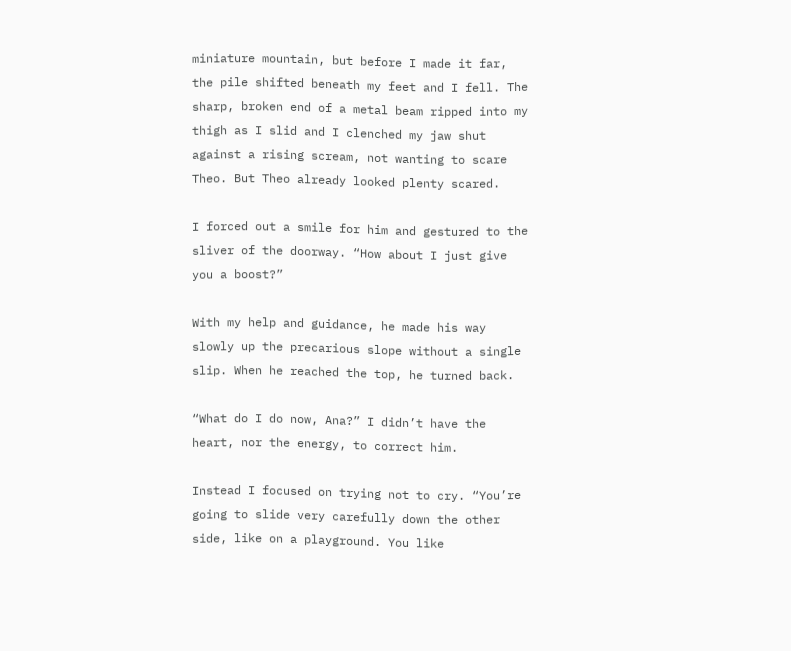miniature mountain, but before I made it far, the pile shifted beneath my feet and I fell. The sharp, broken end of a metal beam ripped into my thigh as I slid and I clenched my jaw shut against a rising scream, not wanting to scare Theo. But Theo already looked plenty scared.

I forced out a smile for him and gestured to the sliver of the doorway. “How about I just give you a boost?”

With my help and guidance, he made his way slowly up the precarious slope without a single slip. When he reached the top, he turned back.

“What do I do now, Ana?” I didn’t have the heart, nor the energy, to correct him.

Instead I focused on trying not to cry. “You’re going to slide very carefully down the other side, like on a playground. You like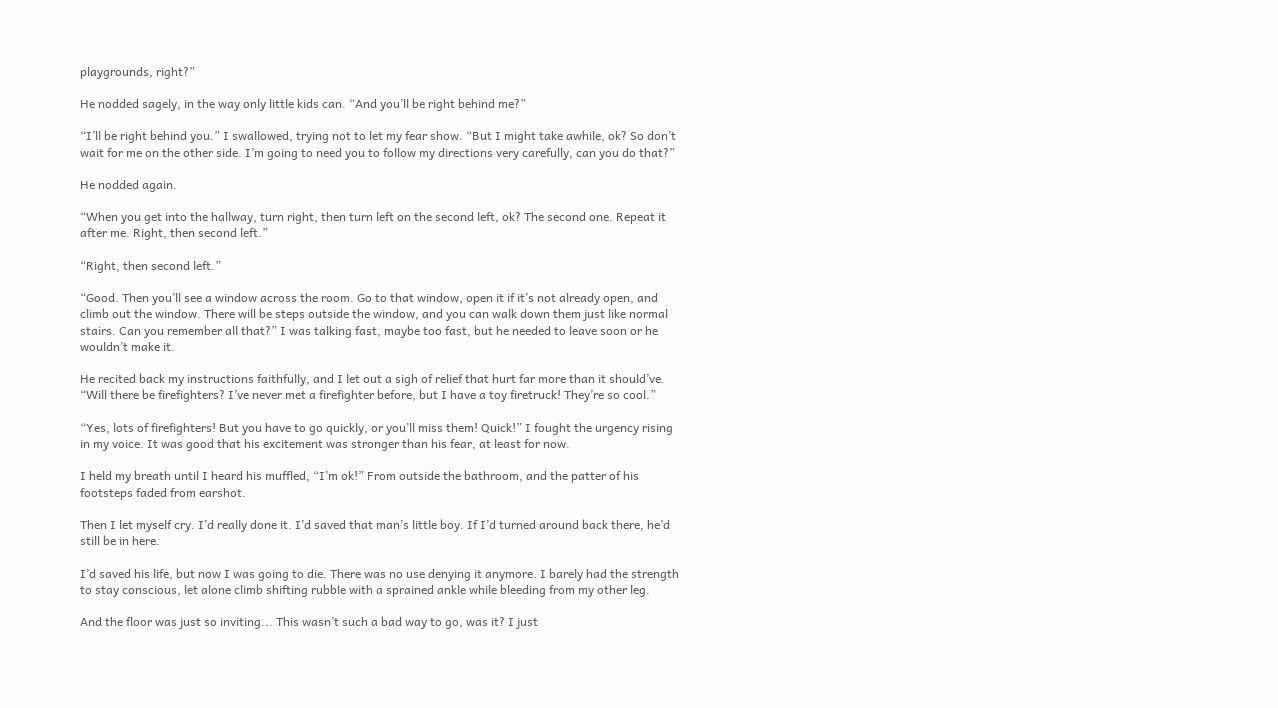playgrounds, right?”

He nodded sagely, in the way only little kids can. “And you’ll be right behind me?”

“I’ll be right behind you.” I swallowed, trying not to let my fear show. “But I might take awhile, ok? So don’t wait for me on the other side. I’m going to need you to follow my directions very carefully, can you do that?”

He nodded again.

“When you get into the hallway, turn right, then turn left on the second left, ok? The second one. Repeat it after me. Right, then second left.”

“Right, then second left.”

“Good. Then you’ll see a window across the room. Go to that window, open it if it’s not already open, and climb out the window. There will be steps outside the window, and you can walk down them just like normal stairs. Can you remember all that?” I was talking fast, maybe too fast, but he needed to leave soon or he wouldn’t make it.

He recited back my instructions faithfully, and I let out a sigh of relief that hurt far more than it should’ve. “Will there be firefighters? I’ve never met a firefighter before, but I have a toy firetruck! They’re so cool.”

“Yes, lots of firefighters! But you have to go quickly, or you’ll miss them! Quick!” I fought the urgency rising in my voice. It was good that his excitement was stronger than his fear, at least for now.

I held my breath until I heard his muffled, “I’m ok!” From outside the bathroom, and the patter of his footsteps faded from earshot.

Then I let myself cry. I’d really done it. I’d saved that man’s little boy. If I’d turned around back there, he’d still be in here.

I’d saved his life, but now I was going to die. There was no use denying it anymore. I barely had the strength to stay conscious, let alone climb shifting rubble with a sprained ankle while bleeding from my other leg.

And the floor was just so inviting... This wasn’t such a bad way to go, was it? I just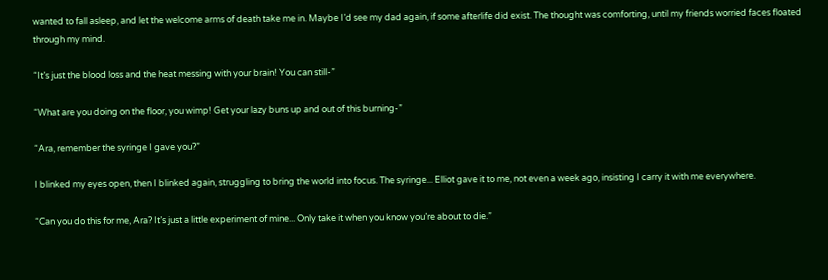wanted to fall asleep, and let the welcome arms of death take me in. Maybe I’d see my dad again, if some afterlife did exist. The thought was comforting, until my friends worried faces floated through my mind.

“It’s just the blood loss and the heat messing with your brain! You can still-”

“What are you doing on the floor, you wimp! Get your lazy buns up and out of this burning-”

“Ara, remember the syringe I gave you?”

I blinked my eyes open, then I blinked again, struggling to bring the world into focus. The syringe... Elliot gave it to me, not even a week ago, insisting I carry it with me everywhere.

“Can you do this for me, Ara? It’s just a little experiment of mine... Only take it when you know you’re about to die.”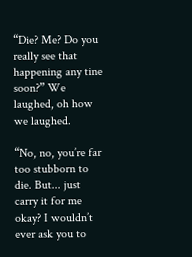“Die? Me? Do you really see that happening any tine soon?” We laughed, oh how we laughed.

“No, no, you’re far too stubborn to die. But... just carry it for me okay? I wouldn’t ever ask you to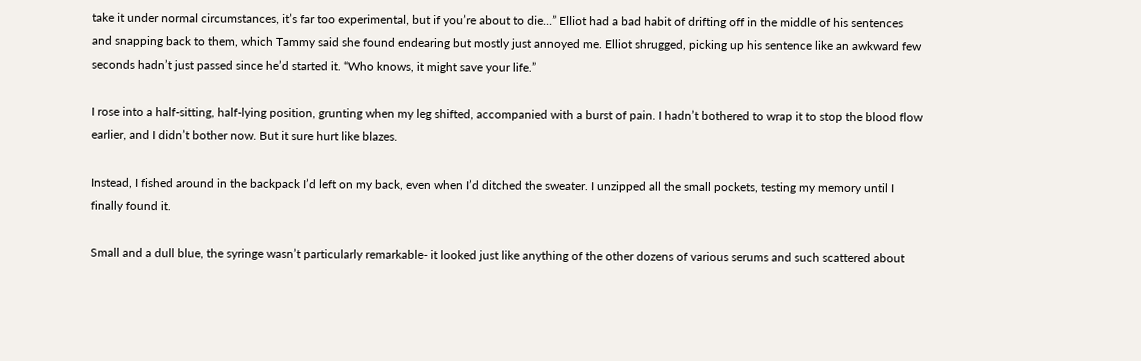take it under normal circumstances, it’s far too experimental, but if you’re about to die...” Elliot had a bad habit of drifting off in the middle of his sentences and snapping back to them, which Tammy said she found endearing but mostly just annoyed me. Elliot shrugged, picking up his sentence like an awkward few seconds hadn’t just passed since he’d started it. “Who knows, it might save your life.”

I rose into a half-sitting, half-lying position, grunting when my leg shifted, accompanied with a burst of pain. I hadn’t bothered to wrap it to stop the blood flow earlier, and I didn’t bother now. But it sure hurt like blazes.

Instead, I fished around in the backpack I’d left on my back, even when I’d ditched the sweater. I unzipped all the small pockets, testing my memory until I finally found it.

Small and a dull blue, the syringe wasn’t particularly remarkable- it looked just like anything of the other dozens of various serums and such scattered about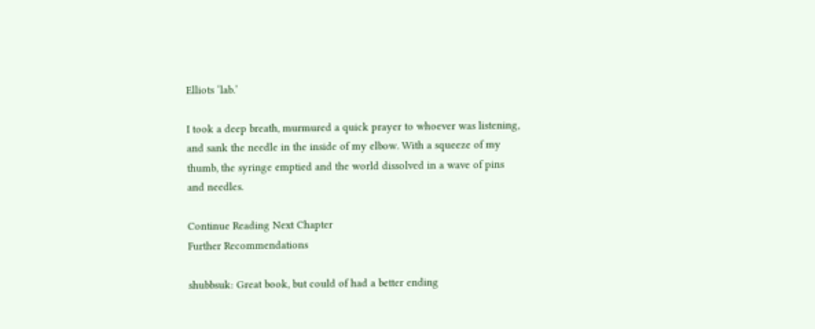Elliots ‘lab.’

I took a deep breath, murmured a quick prayer to whoever was listening, and sank the needle in the inside of my elbow. With a squeeze of my thumb, the syringe emptied and the world dissolved in a wave of pins and needles.

Continue Reading Next Chapter
Further Recommendations

shubbsuk: Great book, but could of had a better ending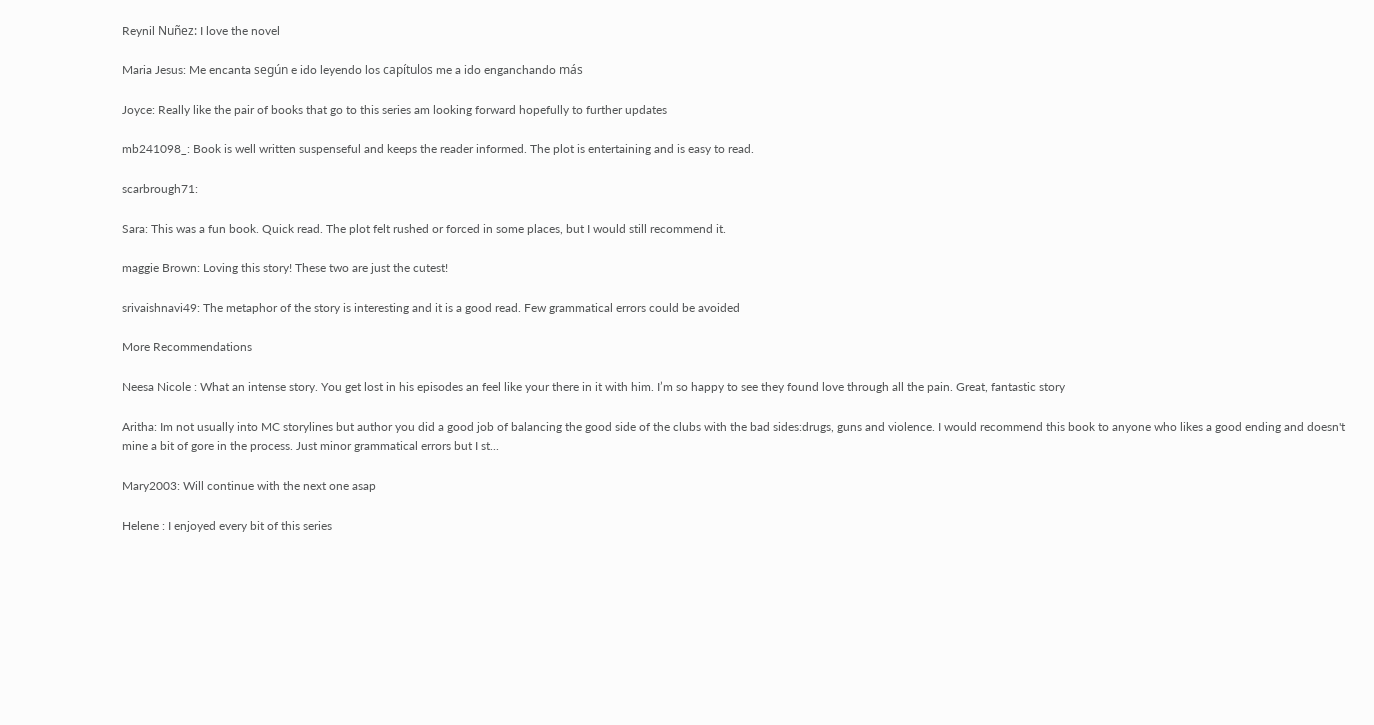Reynil Nuñez: I love the novel

Maria Jesus: Me encanta según e ido leyendo los capítulos me a ido enganchando más

Joyce: Really like the pair of books that go to this series am looking forward hopefully to further updates

mb241098_: Book is well written suspenseful and keeps the reader informed. The plot is entertaining and is easy to read.

scarbrough71:

Sara: This was a fun book. Quick read. The plot felt rushed or forced in some places, but I would still recommend it.

maggie Brown: Loving this story! These two are just the cutest!

srivaishnavi49: The metaphor of the story is interesting and it is a good read. Few grammatical errors could be avoided

More Recommendations

Neesa Nicole : What an intense story. You get lost in his episodes an feel like your there in it with him. I’m so happy to see they found love through all the pain. Great, fantastic story

Aritha: Im not usually into MC storylines but author you did a good job of balancing the good side of the clubs with the bad sides:drugs, guns and violence. I would recommend this book to anyone who likes a good ending and doesn't mine a bit of gore in the process. Just minor grammatical errors but I st...

Mary2003: Will continue with the next one asap

Helene : I enjoyed every bit of this series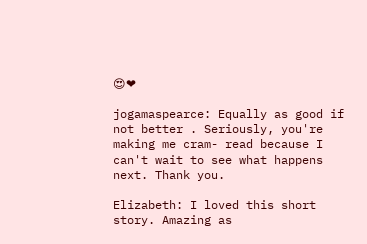😍❤

jogamaspearce: Equally as good if not better . Seriously, you're making me cram- read because I can't wait to see what happens next. Thank you.

Elizabeth: I loved this short story. Amazing as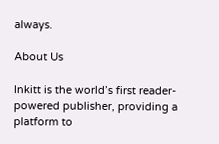always.

About Us

Inkitt is the world’s first reader-powered publisher, providing a platform to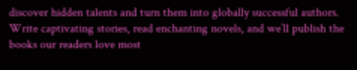discover hidden talents and turn them into globally successful authors. Write captivating stories, read enchanting novels, and we’ll publish the books our readers love most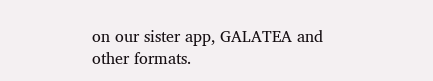on our sister app, GALATEA and other formats.